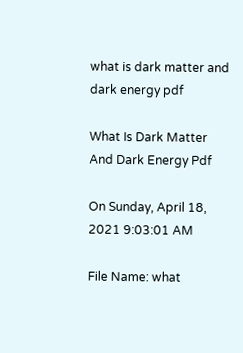what is dark matter and dark energy pdf

What Is Dark Matter And Dark Energy Pdf

On Sunday, April 18, 2021 9:03:01 AM

File Name: what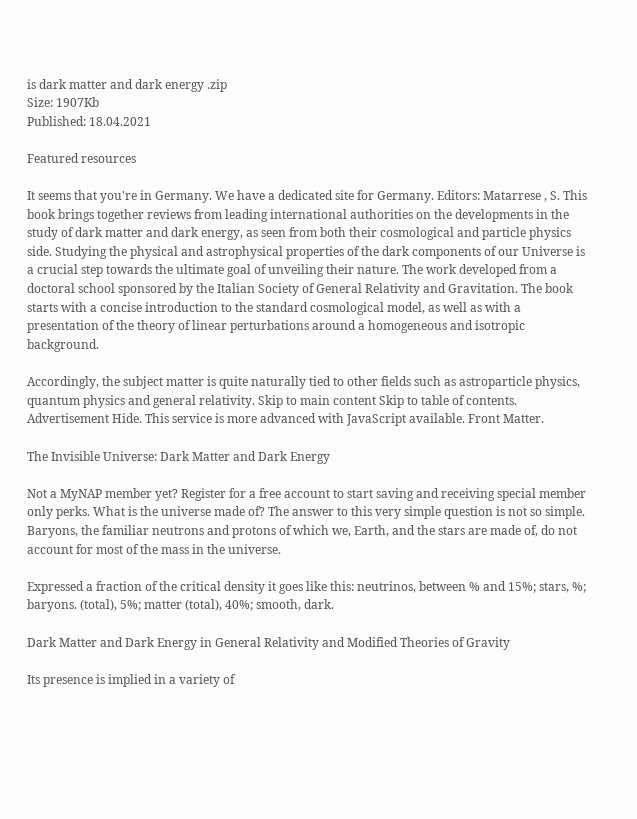is dark matter and dark energy .zip
Size: 1907Kb
Published: 18.04.2021

Featured resources

It seems that you're in Germany. We have a dedicated site for Germany. Editors: Matarrese , S. This book brings together reviews from leading international authorities on the developments in the study of dark matter and dark energy, as seen from both their cosmological and particle physics side. Studying the physical and astrophysical properties of the dark components of our Universe is a crucial step towards the ultimate goal of unveiling their nature. The work developed from a doctoral school sponsored by the Italian Society of General Relativity and Gravitation. The book starts with a concise introduction to the standard cosmological model, as well as with a presentation of the theory of linear perturbations around a homogeneous and isotropic background.

Accordingly, the subject matter is quite naturally tied to other fields such as astroparticle physics, quantum physics and general relativity. Skip to main content Skip to table of contents. Advertisement Hide. This service is more advanced with JavaScript available. Front Matter.

The Invisible Universe: Dark Matter and Dark Energy

Not a MyNAP member yet? Register for a free account to start saving and receiving special member only perks. What is the universe made of? The answer to this very simple question is not so simple. Baryons, the familiar neutrons and protons of which we, Earth, and the stars are made of, do not account for most of the mass in the universe.

Expressed a fraction of the critical density it goes like this: neutrinos, between % and 15%; stars, %; baryons. (total), 5%; matter (total), 40%; smooth, dark.

Dark Matter and Dark Energy in General Relativity and Modified Theories of Gravity

Its presence is implied in a variety of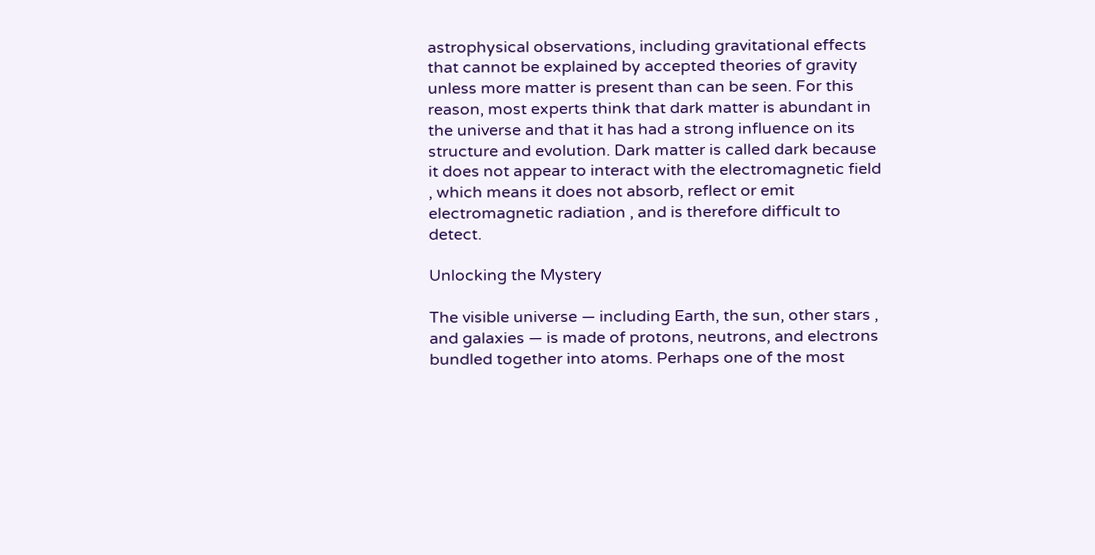astrophysical observations, including gravitational effects that cannot be explained by accepted theories of gravity unless more matter is present than can be seen. For this reason, most experts think that dark matter is abundant in the universe and that it has had a strong influence on its structure and evolution. Dark matter is called dark because it does not appear to interact with the electromagnetic field , which means it does not absorb, reflect or emit electromagnetic radiation , and is therefore difficult to detect.

Unlocking the Mystery

The visible universe — including Earth, the sun, other stars , and galaxies — is made of protons, neutrons, and electrons bundled together into atoms. Perhaps one of the most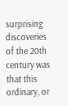surprising discoveries of the 20th century was that this ordinary, or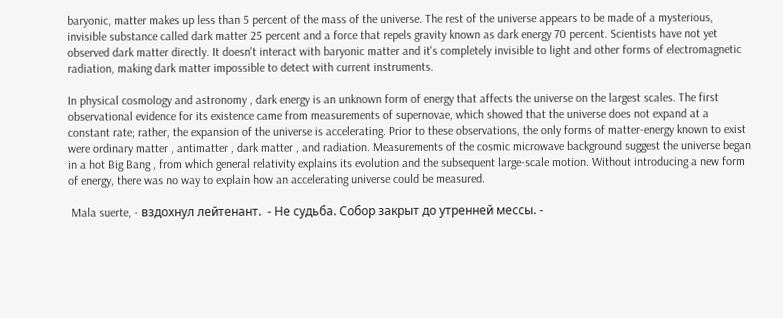baryonic, matter makes up less than 5 percent of the mass of the universe. The rest of the universe appears to be made of a mysterious, invisible substance called dark matter 25 percent and a force that repels gravity known as dark energy 70 percent. Scientists have not yet observed dark matter directly. It doesn't interact with baryonic matter and it's completely invisible to light and other forms of electromagnetic radiation, making dark matter impossible to detect with current instruments.

In physical cosmology and astronomy , dark energy is an unknown form of energy that affects the universe on the largest scales. The first observational evidence for its existence came from measurements of supernovae, which showed that the universe does not expand at a constant rate; rather, the expansion of the universe is accelerating. Prior to these observations, the only forms of matter-energy known to exist were ordinary matter , antimatter , dark matter , and radiation. Measurements of the cosmic microwave background suggest the universe began in a hot Big Bang , from which general relativity explains its evolution and the subsequent large-scale motion. Without introducing a new form of energy, there was no way to explain how an accelerating universe could be measured.

 Mala suerte, - вздохнул лейтенант.  - Не судьба. Собор закрыт до утренней мессы. -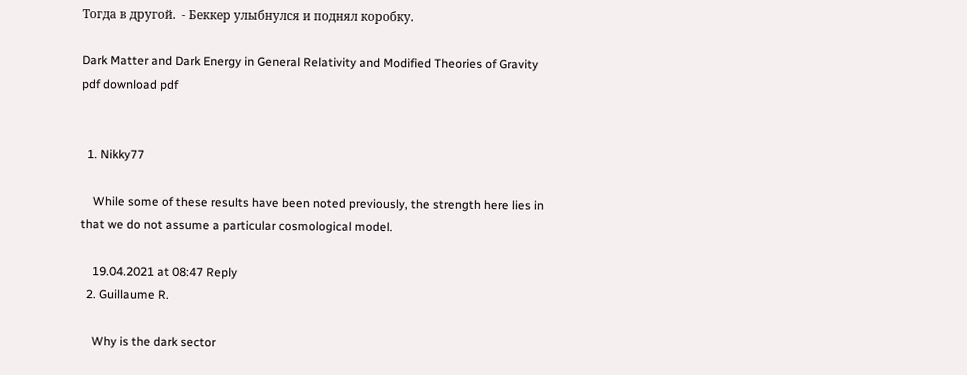Тогда в другой.  - Беккер улыбнулся и поднял коробку.

Dark Matter and Dark Energy in General Relativity and Modified Theories of Gravity
pdf download pdf


  1. Nikky77

    While some of these results have been noted previously, the strength here lies in that we do not assume a particular cosmological model.

    19.04.2021 at 08:47 Reply
  2. Guillaume R.

    Why is the dark sector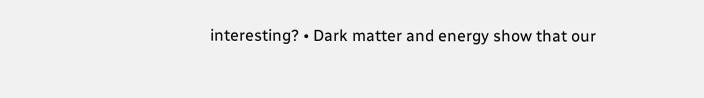interesting? • Dark matter and energy show that our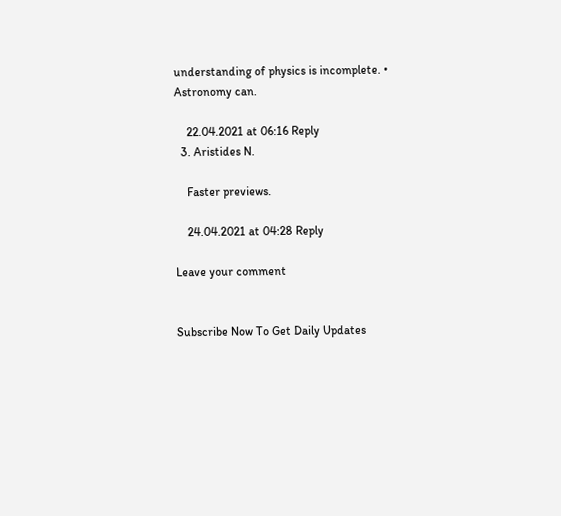understanding of physics is incomplete. • Astronomy can.

    22.04.2021 at 06:16 Reply
  3. Aristides N.

    Faster previews.

    24.04.2021 at 04:28 Reply

Leave your comment


Subscribe Now To Get Daily Updates